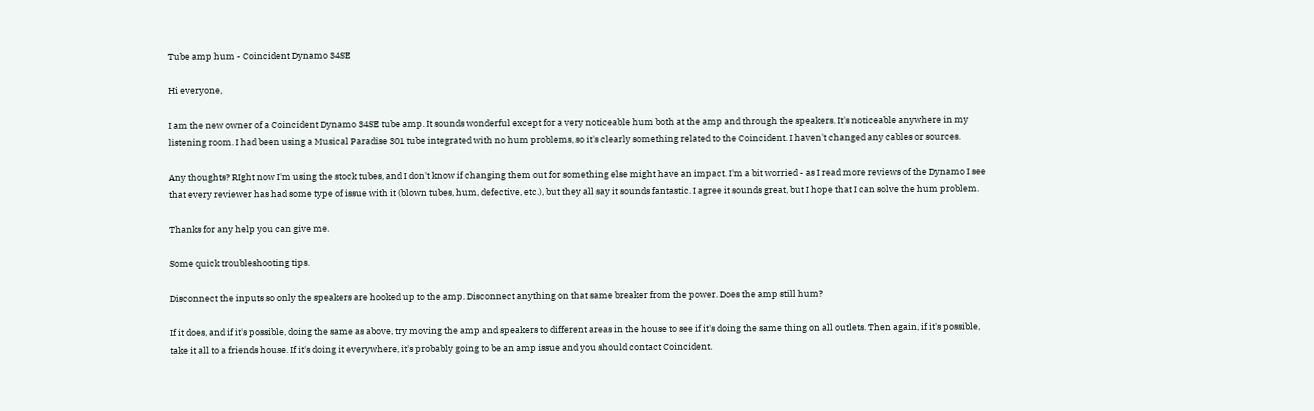Tube amp hum - Coincident Dynamo 34SE

Hi everyone,

I am the new owner of a Coincident Dynamo 34SE tube amp. It sounds wonderful except for a very noticeable hum both at the amp and through the speakers. It's noticeable anywhere in my listening room. I had been using a Musical Paradise 301 tube integrated with no hum problems, so it's clearly something related to the Coincident. I haven't changed any cables or sources.

Any thoughts? RIght now I'm using the stock tubes, and I don't know if changing them out for something else might have an impact. I'm a bit worried - as I read more reviews of the Dynamo I see that every reviewer has had some type of issue with it (blown tubes, hum, defective, etc.), but they all say it sounds fantastic. I agree it sounds great, but I hope that I can solve the hum problem.

Thanks for any help you can give me.

Some quick troubleshooting tips.

Disconnect the inputs so only the speakers are hooked up to the amp. Disconnect anything on that same breaker from the power. Does the amp still hum?

If it does, and if it's possible, doing the same as above, try moving the amp and speakers to different areas in the house to see if it's doing the same thing on all outlets. Then again, if it's possible, take it all to a friends house. If it's doing it everywhere, it's probably going to be an amp issue and you should contact Coincident.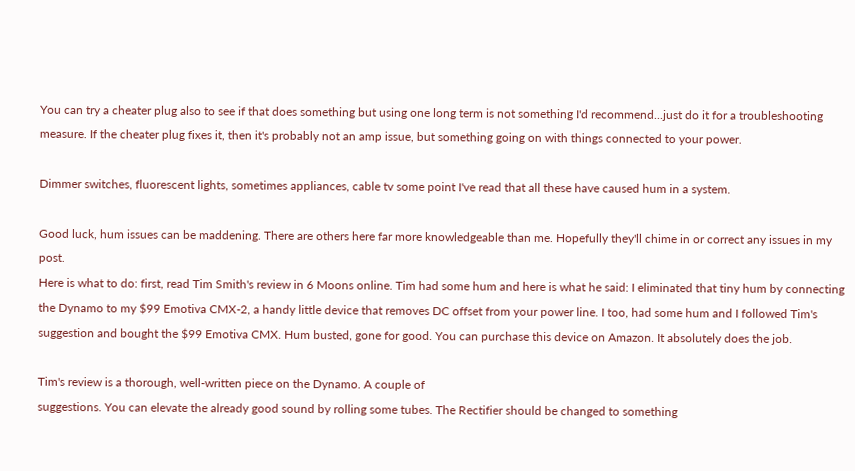You can try a cheater plug also to see if that does something but using one long term is not something I'd recommend...just do it for a troubleshooting measure. If the cheater plug fixes it, then it's probably not an amp issue, but something going on with things connected to your power.

Dimmer switches, fluorescent lights, sometimes appliances, cable tv some point I've read that all these have caused hum in a system.

Good luck, hum issues can be maddening. There are others here far more knowledgeable than me. Hopefully they'll chime in or correct any issues in my post.
Here is what to do: first, read Tim Smith's review in 6 Moons online. Tim had some hum and here is what he said: I eliminated that tiny hum by connecting the Dynamo to my $99 Emotiva CMX-2, a handy little device that removes DC offset from your power line. I too, had some hum and I followed Tim's suggestion and bought the $99 Emotiva CMX. Hum busted, gone for good. You can purchase this device on Amazon. It absolutely does the job.

Tim's review is a thorough, well-written piece on the Dynamo. A couple of
suggestions. You can elevate the already good sound by rolling some tubes. The Rectifier should be changed to something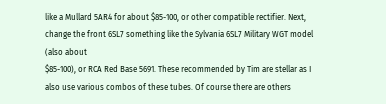like a Mullard 5AR4 for about $85-100, or other compatible rectifier. Next, change the front 6SL7 something like the Sylvania 6SL7 Military WGT model (also about
$85-100), or RCA Red Base 5691. These recommended by Tim are stellar as I also use various combos of these tubes. Of course there are others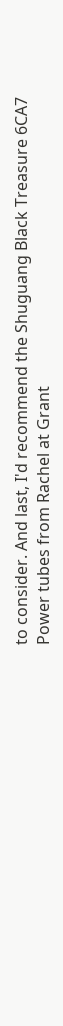to consider. And last, I'd recommend the Shuguang Black Treasure 6CA7
Power tubes from Rachel at Grant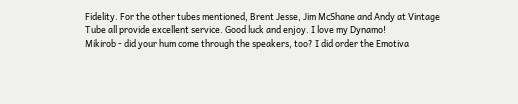Fidelity. For the other tubes mentioned, Brent Jesse, Jim McShane and Andy at Vintage Tube all provide excellent service. Good luck and enjoy. I love my Dynamo!
Mikirob - did your hum come through the speakers, too? I did order the Emotiva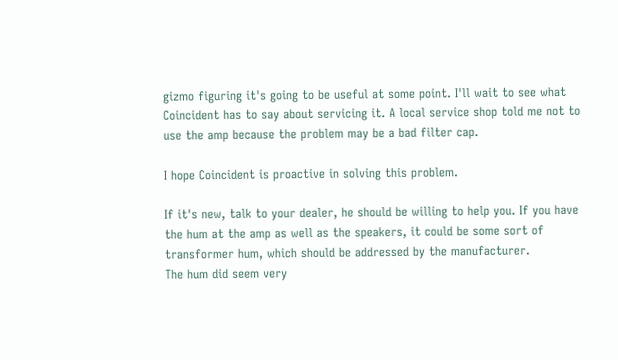gizmo figuring it's going to be useful at some point. I'll wait to see what Coincident has to say about servicing it. A local service shop told me not to use the amp because the problem may be a bad filter cap.

I hope Coincident is proactive in solving this problem.

If it's new, talk to your dealer, he should be willing to help you. If you have the hum at the amp as well as the speakers, it could be some sort of transformer hum, which should be addressed by the manufacturer.
The hum did seem very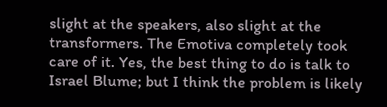slight at the speakers, also slight at the transformers. The Emotiva completely took care of it. Yes, the best thing to do is talk to Israel Blume; but I think the problem is likely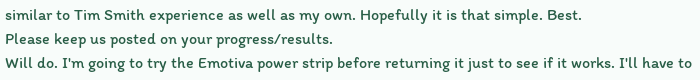similar to Tim Smith experience as well as my own. Hopefully it is that simple. Best.
Please keep us posted on your progress/results.
Will do. I'm going to try the Emotiva power strip before returning it just to see if it works. I'll have to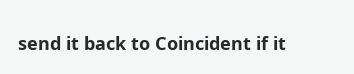send it back to Coincident if it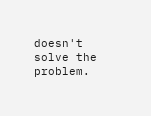doesn't solve the problem.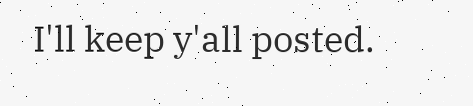I'll keep y'all posted.